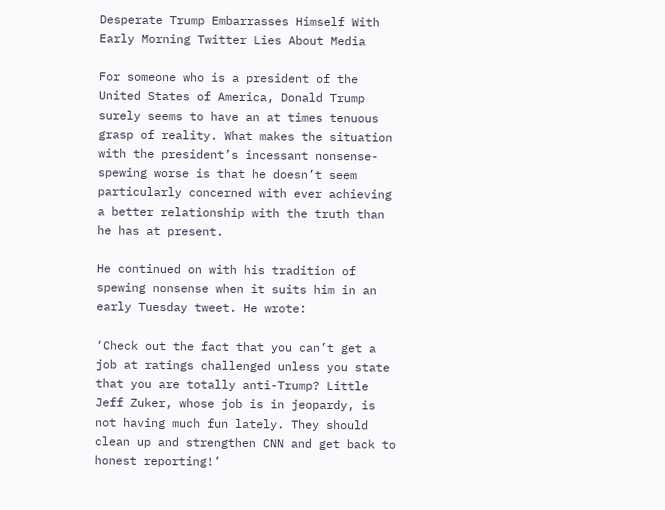Desperate Trump Embarrasses Himself With Early Morning Twitter Lies About Media

For someone who is a president of the United States of America, Donald Trump surely seems to have an at times tenuous grasp of reality. What makes the situation with the president’s incessant nonsense-spewing worse is that he doesn’t seem particularly concerned with ever achieving a better relationship with the truth than he has at present.

He continued on with his tradition of spewing nonsense when it suits him in an early Tuesday tweet. He wrote:

‘Check out the fact that you can’t get a job at ratings challenged unless you state that you are totally anti-Trump? Little Jeff Zuker, whose job is in jeopardy, is not having much fun lately. They should clean up and strengthen CNN and get back to honest reporting!’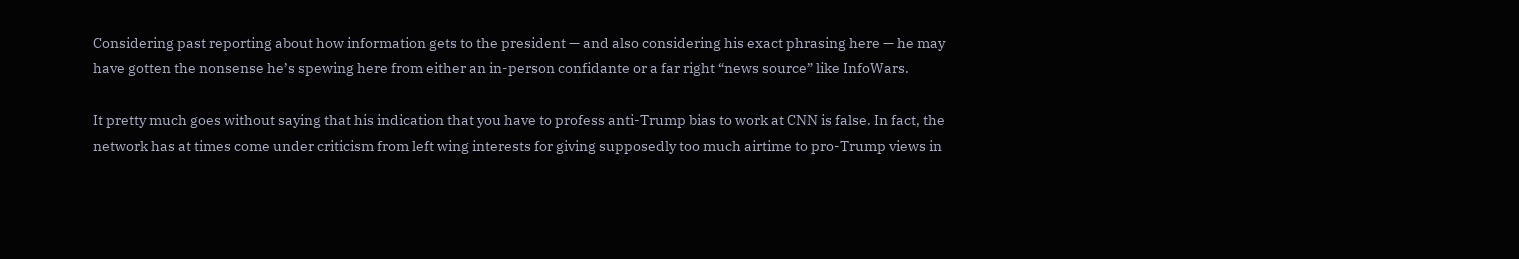Considering past reporting about how information gets to the president — and also considering his exact phrasing here — he may have gotten the nonsense he’s spewing here from either an in-person confidante or a far right “news source” like InfoWars.

It pretty much goes without saying that his indication that you have to profess anti-Trump bias to work at CNN is false. In fact, the network has at times come under criticism from left wing interests for giving supposedly too much airtime to pro-Trump views in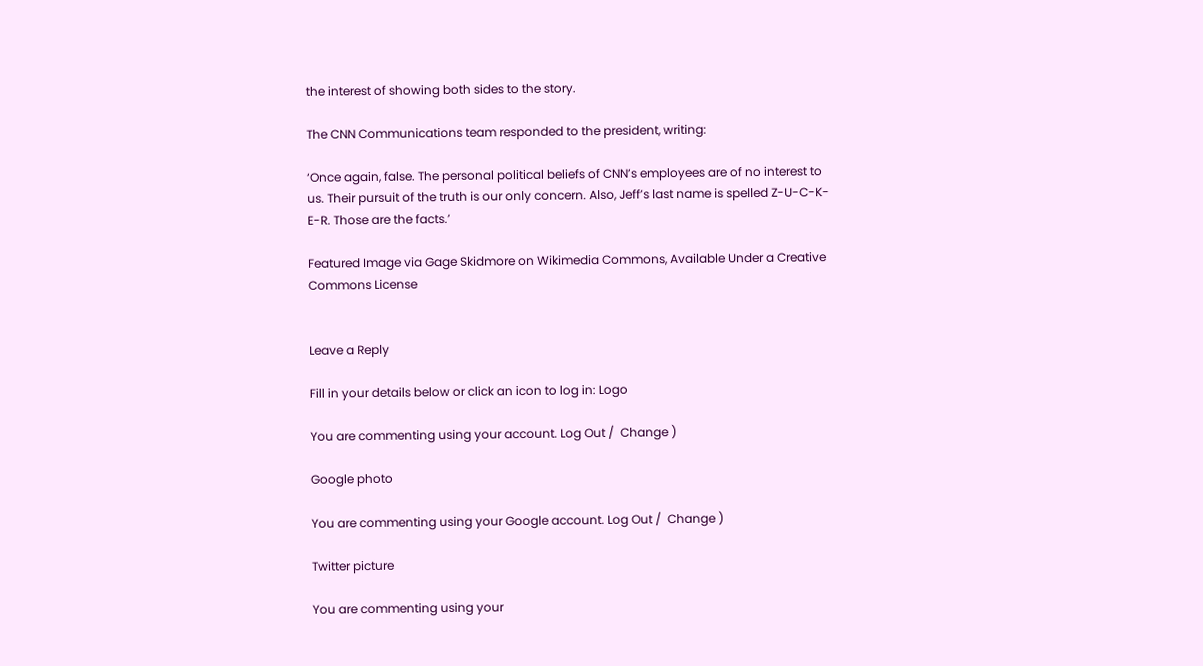the interest of showing both sides to the story.

The CNN Communications team responded to the president, writing:

‘Once again, false. The personal political beliefs of CNN’s employees are of no interest to us. Their pursuit of the truth is our only concern. Also, Jeff’s last name is spelled Z-U-C-K-E-R. Those are the facts.’

Featured Image via Gage Skidmore on Wikimedia Commons, Available Under a Creative Commons License


Leave a Reply

Fill in your details below or click an icon to log in: Logo

You are commenting using your account. Log Out /  Change )

Google photo

You are commenting using your Google account. Log Out /  Change )

Twitter picture

You are commenting using your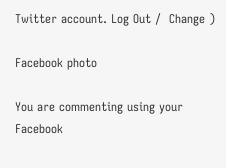Twitter account. Log Out /  Change )

Facebook photo

You are commenting using your Facebook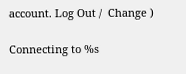account. Log Out /  Change )

Connecting to %s